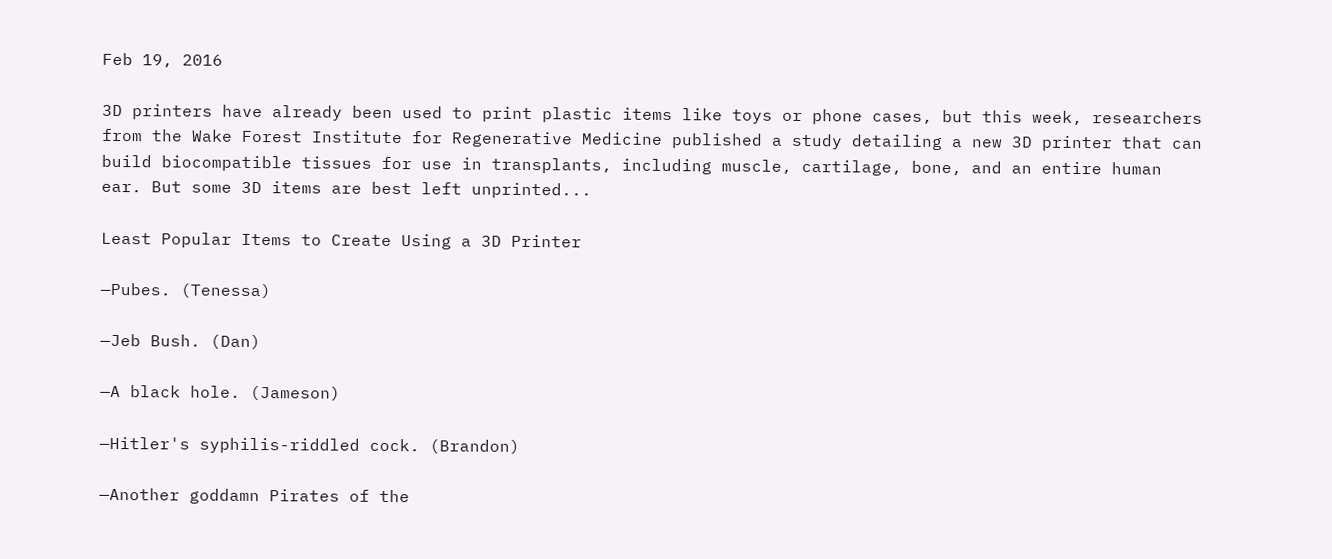Feb 19, 2016

3D printers have already been used to print plastic items like toys or phone cases, but this week, researchers from the Wake Forest Institute for Regenerative Medicine published a study detailing a new 3D printer that can build biocompatible tissues for use in transplants, including muscle, cartilage, bone, and an entire human ear. But some 3D items are best left unprinted...

Least Popular Items to Create Using a 3D Printer

—Pubes. (Tenessa)

—Jeb Bush. (Dan)

—A black hole. (Jameson)

—Hitler's syphilis-riddled cock. (Brandon)

—Another goddamn Pirates of the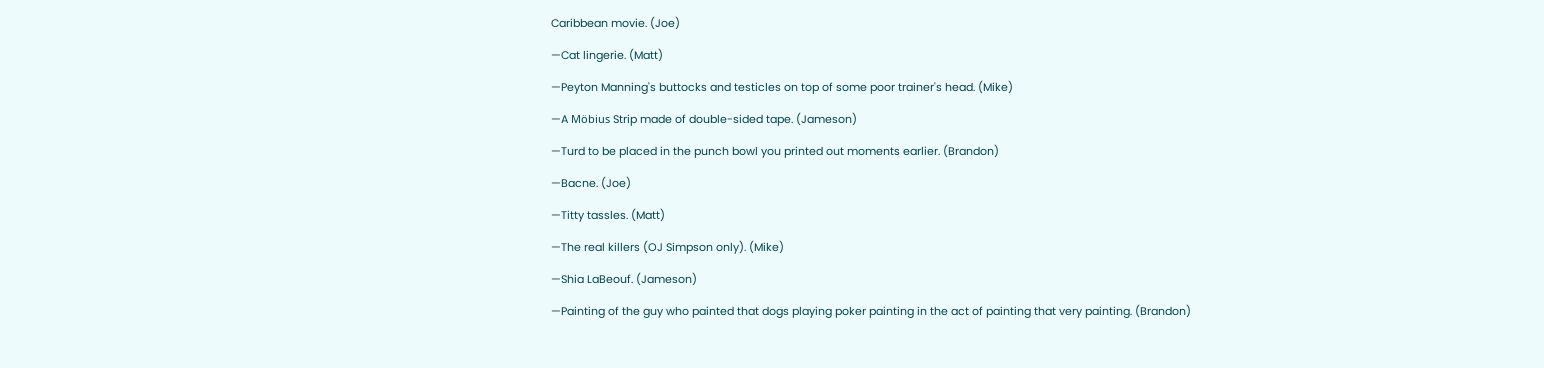Caribbean movie. (Joe)

—Cat lingerie. (Matt)

—Peyton Manning's buttocks and testicles on top of some poor trainer's head. (Mike)

—A Möbius Strip made of double-sided tape. (Jameson)

—Turd to be placed in the punch bowl you printed out moments earlier. (Brandon)

—Bacne. (Joe)

—Titty tassles. (Matt)

—The real killers (OJ Simpson only). (Mike)

—Shia LaBeouf. (Jameson)

—Painting of the guy who painted that dogs playing poker painting in the act of painting that very painting. (Brandon)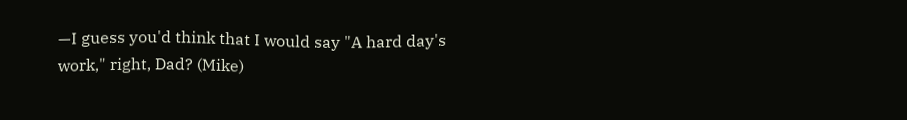—I guess you'd think that I would say "A hard day's work," right, Dad? (Mike)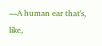—A human ear that's, like,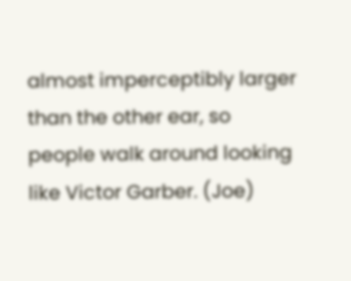almost imperceptibly larger than the other ear, so people walk around looking like Victor Garber. (Joe)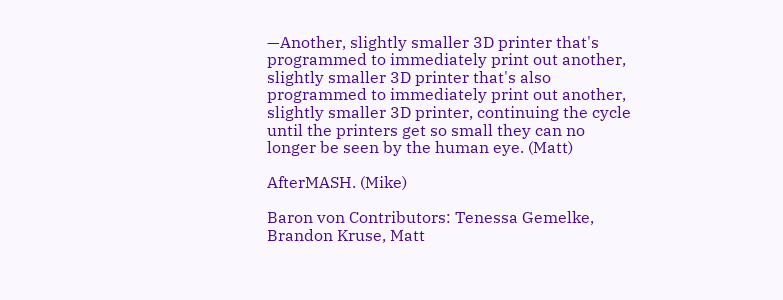—Another, slightly smaller 3D printer that's programmed to immediately print out another, slightly smaller 3D printer that's also programmed to immediately print out another, slightly smaller 3D printer, continuing the cycle until the printers get so small they can no longer be seen by the human eye. (Matt)

AfterMASH. (Mike)

Baron von Contributors: Tenessa Gemelke, Brandon Kruse, Matt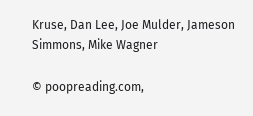Kruse, Dan Lee, Joe Mulder, Jameson Simmons, Mike Wagner

© poopreading.com,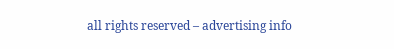all rights reserved – advertising info